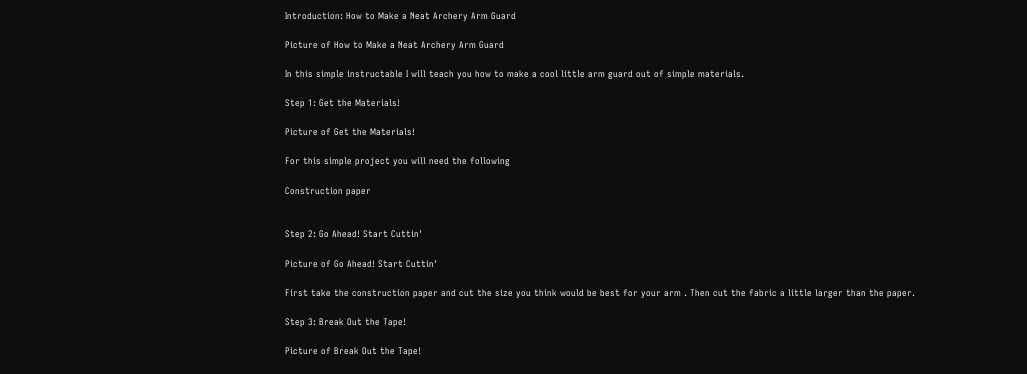Introduction: How to Make a Neat Archery Arm Guard

Picture of How to Make a Neat Archery Arm Guard

In this simple instructable I will teach you how to make a cool little arm guard out of simple materials.

Step 1: Get the Materials!

Picture of Get the Materials!

For this simple project you will need the following

Construction paper


Step 2: Go Ahead! Start Cuttin'

Picture of Go Ahead! Start Cuttin'

First take the construction paper and cut the size you think would be best for your arm . Then cut the fabric a little larger than the paper.

Step 3: Break Out the Tape!

Picture of Break Out the Tape!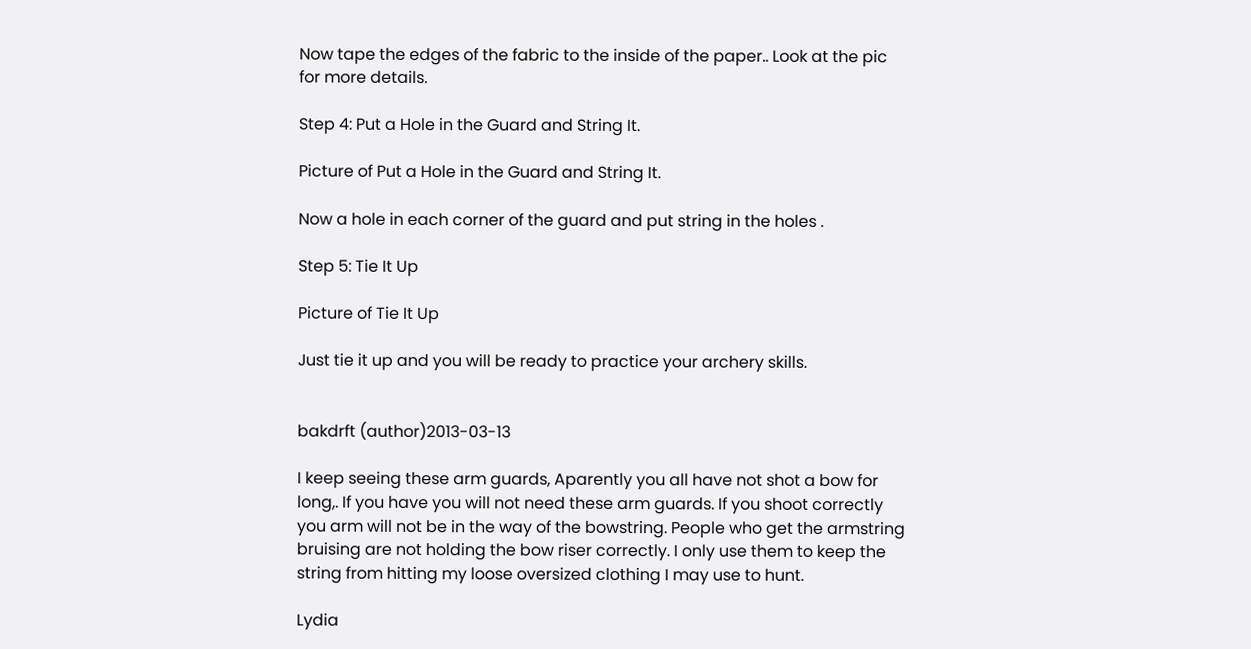Now tape the edges of the fabric to the inside of the paper.. Look at the pic for more details.

Step 4: Put a Hole in the Guard and String It.

Picture of Put a Hole in the Guard and String It.

Now a hole in each corner of the guard and put string in the holes .

Step 5: Tie It Up

Picture of Tie It Up

Just tie it up and you will be ready to practice your archery skills.


bakdrft (author)2013-03-13

I keep seeing these arm guards, Aparently you all have not shot a bow for long,. If you have you will not need these arm guards. If you shoot correctly you arm will not be in the way of the bowstring. People who get the armstring bruising are not holding the bow riser correctly. I only use them to keep the string from hitting my loose oversized clothing I may use to hunt.

Lydia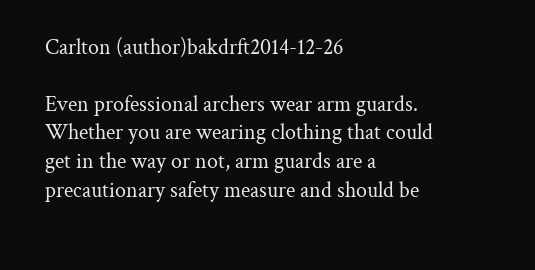Carlton (author)bakdrft2014-12-26

Even professional archers wear arm guards. Whether you are wearing clothing that could get in the way or not, arm guards are a precautionary safety measure and should be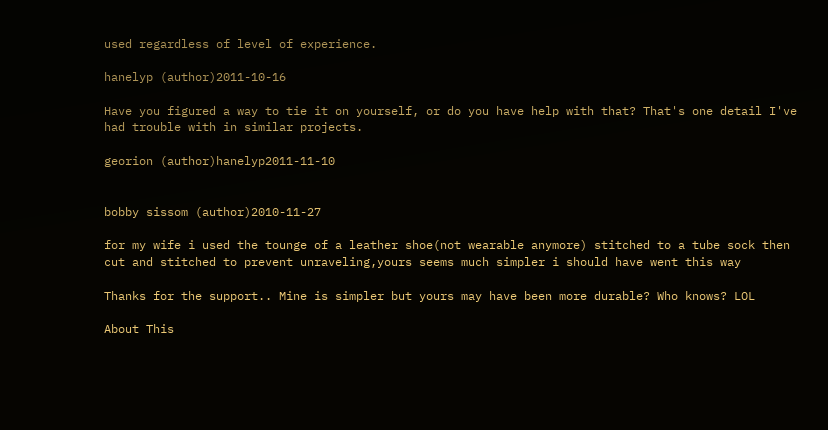used regardless of level of experience.

hanelyp (author)2011-10-16

Have you figured a way to tie it on yourself, or do you have help with that? That's one detail I've had trouble with in similar projects.

georion (author)hanelyp2011-11-10


bobby sissom (author)2010-11-27

for my wife i used the tounge of a leather shoe(not wearable anymore) stitched to a tube sock then cut and stitched to prevent unraveling,yours seems much simpler i should have went this way

Thanks for the support.. Mine is simpler but yours may have been more durable? Who knows? LOL

About This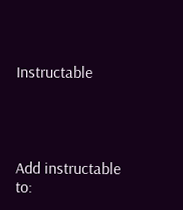Instructable




Add instructable to: